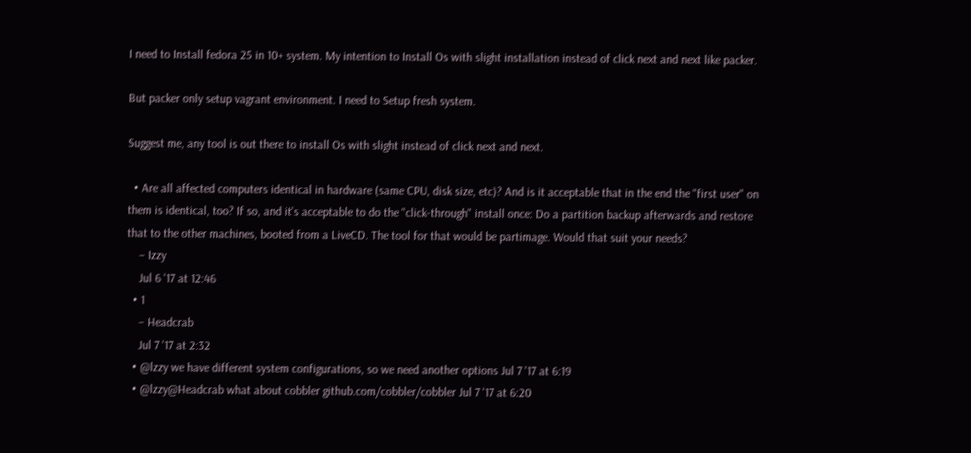I need to Install fedora 25 in 10+ system. My intention to Install Os with slight installation instead of click next and next like packer.

But packer only setup vagrant environment. I need to Setup fresh system.

Suggest me, any tool is out there to install Os with slight instead of click next and next.

  • Are all affected computers identical in hardware (same CPU, disk size, etc)? And is it acceptable that in the end the "first user" on them is identical, too? If so, and it's acceptable to do the "click-through" install once: Do a partition backup afterwards and restore that to the other machines, booted from a LiveCD. The tool for that would be partimage. Would that suit your needs?
    – Izzy
    Jul 6 '17 at 12:46
  • 1
    – Headcrab
    Jul 7 '17 at 2:32
  • @lzzy we have different system configurations, so we need another options Jul 7 '17 at 6:19
  • @lzzy@Headcrab what about cobbler github.com/cobbler/cobbler Jul 7 '17 at 6:20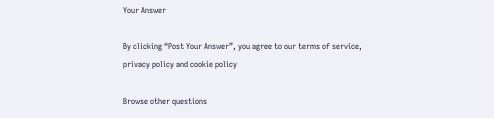Your Answer

By clicking “Post Your Answer”, you agree to our terms of service, privacy policy and cookie policy

Browse other questions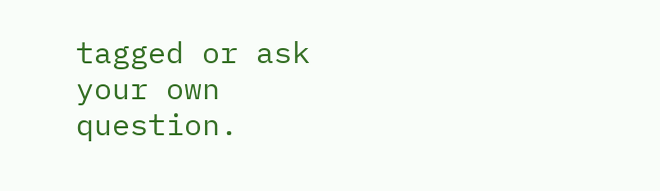tagged or ask your own question.